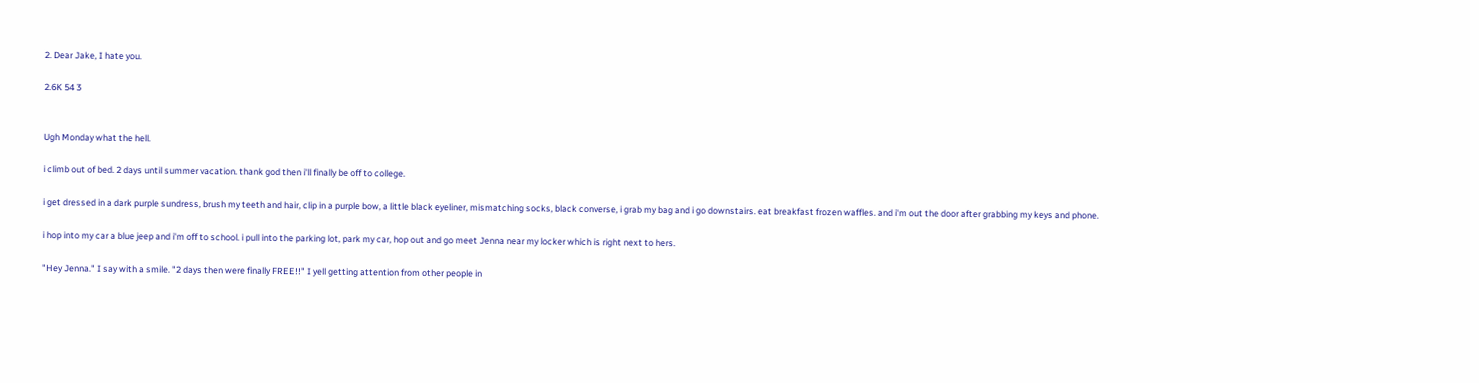2. Dear Jake, I hate you.

2.6K 54 3


Ugh Monday what the hell.

i climb out of bed. 2 days until summer vacation. thank god then i'll finally be off to college.

i get dressed in a dark purple sundress, brush my teeth and hair, clip in a purple bow, a little black eyeliner, mismatching socks, black converse, i grab my bag and i go downstairs. eat breakfast frozen waffles. and i'm out the door after grabbing my keys and phone.

i hop into my car a blue jeep and i'm off to school. i pull into the parking lot, park my car, hop out and go meet Jenna near my locker which is right next to hers.

"Hey Jenna." I say with a smile. "2 days then were finally FREE!!" I yell getting attention from other people in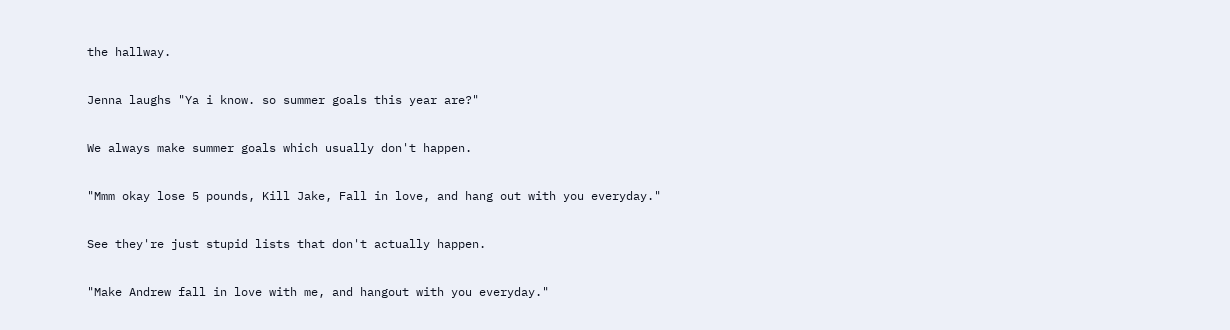the hallway.

Jenna laughs "Ya i know. so summer goals this year are?"

We always make summer goals which usually don't happen.

"Mmm okay lose 5 pounds, Kill Jake, Fall in love, and hang out with you everyday."

See they're just stupid lists that don't actually happen.

"Make Andrew fall in love with me, and hangout with you everyday."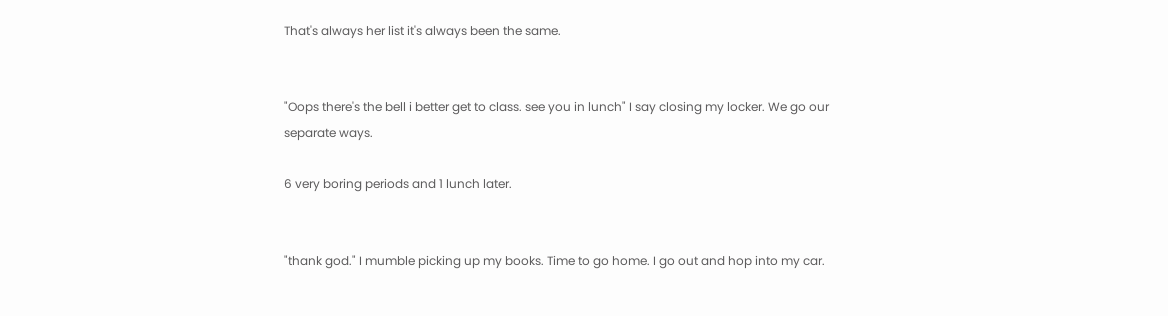That's always her list it's always been the same.


"Oops there's the bell i better get to class. see you in lunch" I say closing my locker. We go our separate ways.

6 very boring periods and 1 lunch later.


"thank god." I mumble picking up my books. Time to go home. I go out and hop into my car.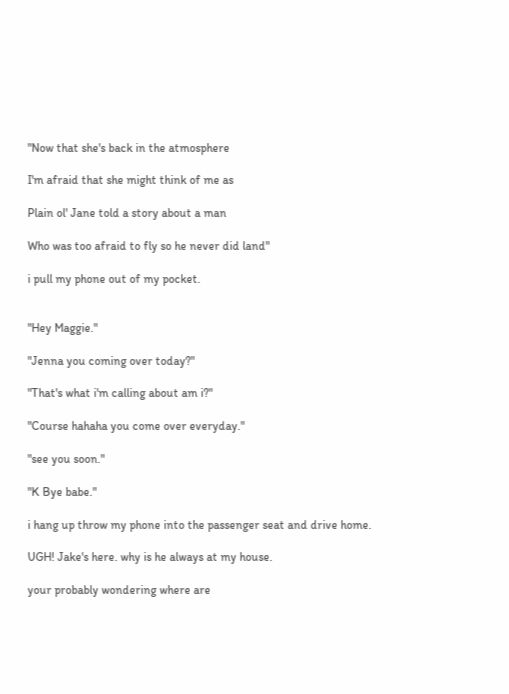"Now that she's back in the atmosphere

I'm afraid that she might think of me as

Plain ol' Jane told a story about a man

Who was too afraid to fly so he never did land"

i pull my phone out of my pocket.


"Hey Maggie."

"Jenna you coming over today?"

"That's what i'm calling about am i?"

"Course hahaha you come over everyday."

"see you soon."

"K Bye babe."

i hang up throw my phone into the passenger seat and drive home.

UGH! Jake's here. why is he always at my house.

your probably wondering where are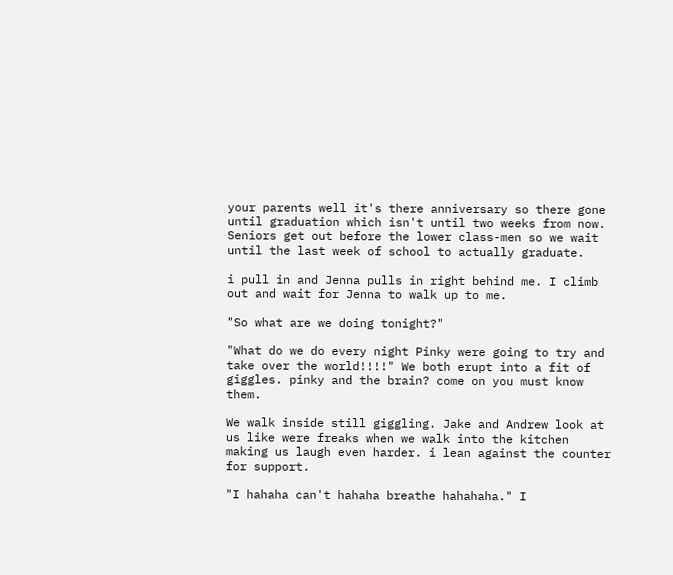your parents well it's there anniversary so there gone until graduation which isn't until two weeks from now. Seniors get out before the lower class-men so we wait until the last week of school to actually graduate.

i pull in and Jenna pulls in right behind me. I climb out and wait for Jenna to walk up to me.

"So what are we doing tonight?"

"What do we do every night Pinky were going to try and take over the world!!!!" We both erupt into a fit of giggles. pinky and the brain? come on you must know them.

We walk inside still giggling. Jake and Andrew look at us like were freaks when we walk into the kitchen making us laugh even harder. i lean against the counter for support.

"I hahaha can't hahaha breathe hahahaha." I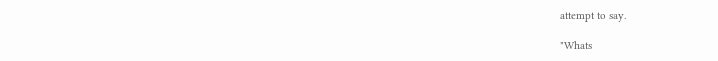attempt to say.

"Whats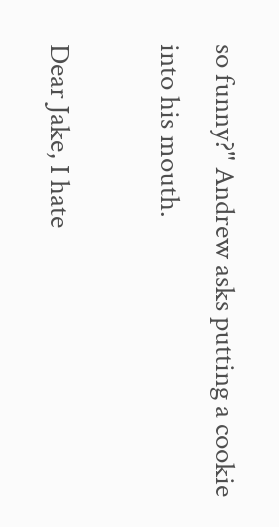so funny?" Andrew asks putting a cookie into his mouth.

Dear Jake, I hate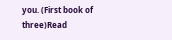you. (First book of three)Read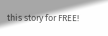this story for FREE!